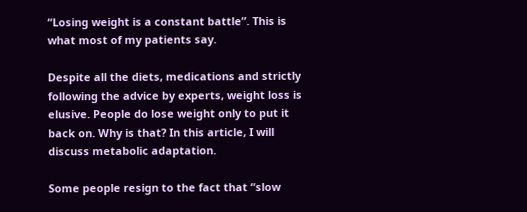“Losing weight is a constant battle”. This is what most of my patients say.

Despite all the diets, medications and strictly following the advice by experts, weight loss is elusive. People do lose weight only to put it back on. Why is that? In this article, I will discuss metabolic adaptation.

Some people resign to the fact that “slow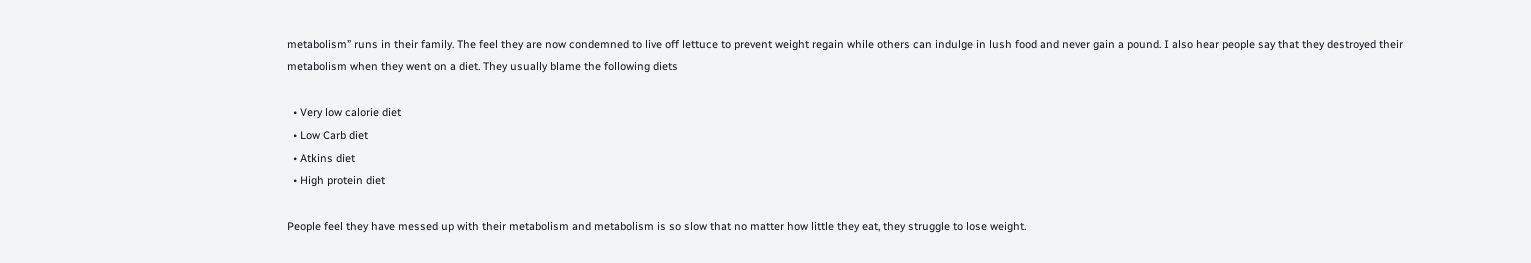metabolism” runs in their family. The feel they are now condemned to live off lettuce to prevent weight regain while others can indulge in lush food and never gain a pound. I also hear people say that they destroyed their metabolism when they went on a diet. They usually blame the following diets

  • Very low calorie diet
  • Low Carb diet
  • Atkins diet
  • High protein diet

People feel they have messed up with their metabolism and metabolism is so slow that no matter how little they eat, they struggle to lose weight.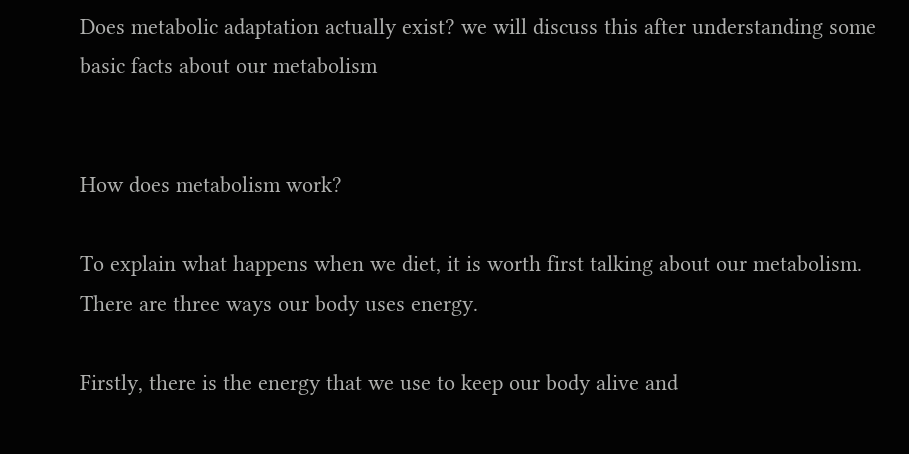Does metabolic adaptation actually exist? we will discuss this after understanding some basic facts about our metabolism


How does metabolism work?

To explain what happens when we diet, it is worth first talking about our metabolism. There are three ways our body uses energy.

Firstly, there is the energy that we use to keep our body alive and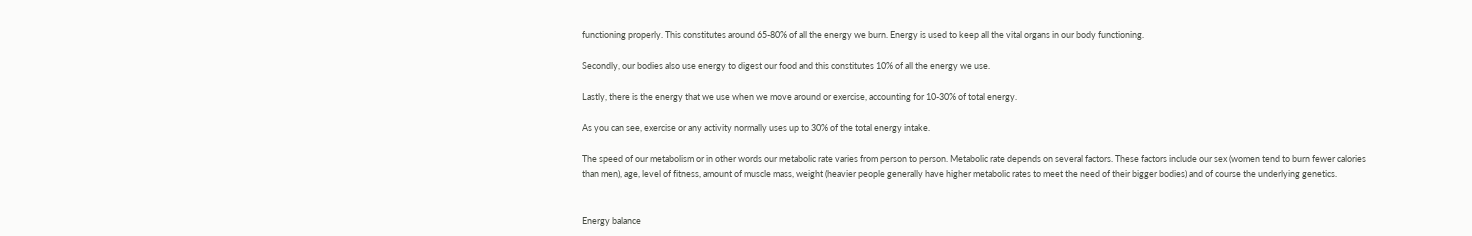functioning properly. This constitutes around 65-80% of all the energy we burn. Energy is used to keep all the vital organs in our body functioning.

Secondly, our bodies also use energy to digest our food and this constitutes 10% of all the energy we use.

Lastly, there is the energy that we use when we move around or exercise, accounting for 10-30% of total energy.

As you can see, exercise or any activity normally uses up to 30% of the total energy intake.

The speed of our metabolism or in other words our metabolic rate varies from person to person. Metabolic rate depends on several factors. These factors include our sex (women tend to burn fewer calories than men), age, level of fitness, amount of muscle mass, weight (heavier people generally have higher metabolic rates to meet the need of their bigger bodies) and of course the underlying genetics.


Energy balance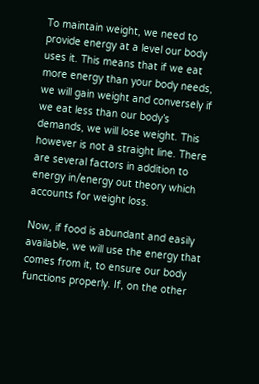To maintain weight, we need to provide energy at a level our body uses it. This means that if we eat more energy than your body needs, we will gain weight and conversely if we eat less than our body’s demands, we will lose weight. This however is not a straight line. There are several factors in addition to energy in/energy out theory which accounts for weight loss.

Now, if food is abundant and easily available, we will use the energy that comes from it, to ensure our body functions properly. If, on the other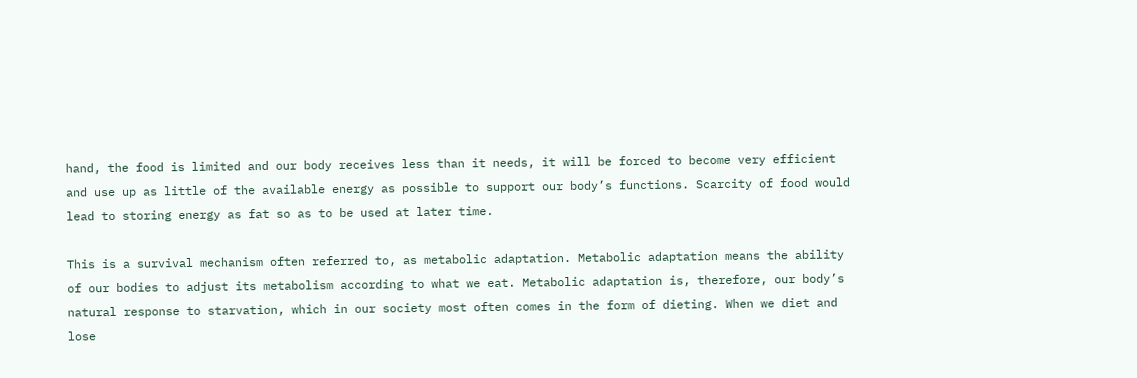hand, the food is limited and our body receives less than it needs, it will be forced to become very efficient and use up as little of the available energy as possible to support our body’s functions. Scarcity of food would lead to storing energy as fat so as to be used at later time.

This is a survival mechanism often referred to, as metabolic adaptation. Metabolic adaptation means the ability of our bodies to adjust its metabolism according to what we eat. Metabolic adaptation is, therefore, our body’s natural response to starvation, which in our society most often comes in the form of dieting. When we diet and lose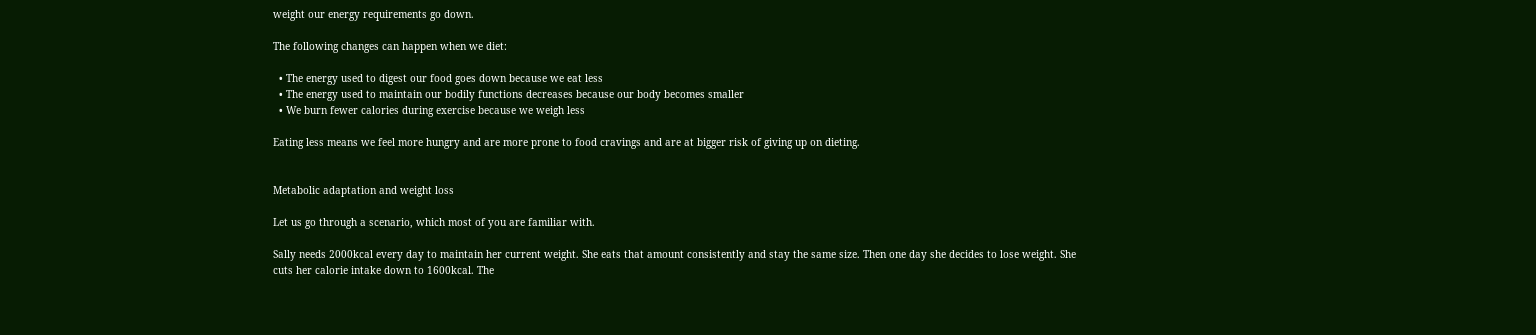weight our energy requirements go down.

The following changes can happen when we diet:

  • The energy used to digest our food goes down because we eat less
  • The energy used to maintain our bodily functions decreases because our body becomes smaller
  • We burn fewer calories during exercise because we weigh less

Eating less means we feel more hungry and are more prone to food cravings and are at bigger risk of giving up on dieting.


Metabolic adaptation and weight loss

Let us go through a scenario, which most of you are familiar with.

Sally needs 2000kcal every day to maintain her current weight. She eats that amount consistently and stay the same size. Then one day she decides to lose weight. She cuts her calorie intake down to 1600kcal. The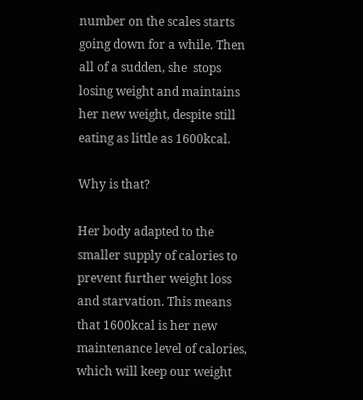number on the scales starts going down for a while. Then all of a sudden, she  stops losing weight and maintains her new weight, despite still eating as little as 1600kcal.

Why is that?

Her body adapted to the smaller supply of calories to prevent further weight loss and starvation. This means that 1600kcal is her new maintenance level of calories, which will keep our weight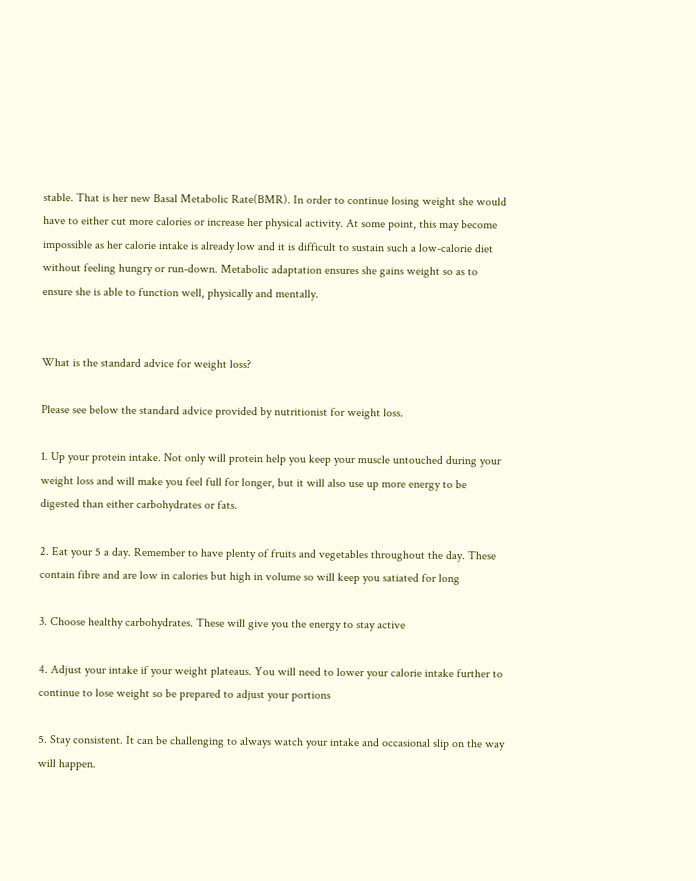stable. That is her new Basal Metabolic Rate(BMR). In order to continue losing weight she would have to either cut more calories or increase her physical activity. At some point, this may become impossible as her calorie intake is already low and it is difficult to sustain such a low-calorie diet without feeling hungry or run-down. Metabolic adaptation ensures she gains weight so as to ensure she is able to function well, physically and mentally.


What is the standard advice for weight loss?

Please see below the standard advice provided by nutritionist for weight loss.

1. Up your protein intake. Not only will protein help you keep your muscle untouched during your weight loss and will make you feel full for longer, but it will also use up more energy to be digested than either carbohydrates or fats.

2. Eat your 5 a day. Remember to have plenty of fruits and vegetables throughout the day. These contain fibre and are low in calories but high in volume so will keep you satiated for long

3. Choose healthy carbohydrates. These will give you the energy to stay active

4. Adjust your intake if your weight plateaus. You will need to lower your calorie intake further to continue to lose weight so be prepared to adjust your portions

5. Stay consistent. It can be challenging to always watch your intake and occasional slip on the way will happen.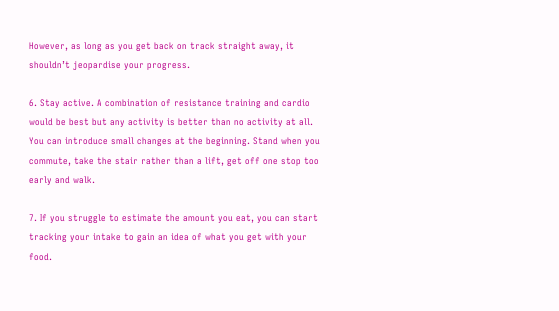However, as long as you get back on track straight away, it shouldn’t jeopardise your progress.

6. Stay active. A combination of resistance training and cardio would be best but any activity is better than no activity at all. You can introduce small changes at the beginning. Stand when you commute, take the stair rather than a lift, get off one stop too early and walk.

7. If you struggle to estimate the amount you eat, you can start tracking your intake to gain an idea of what you get with your food.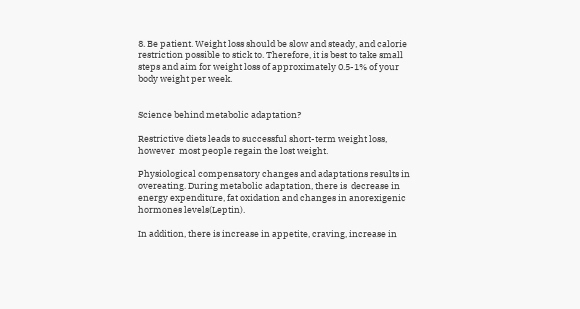8. Be patient. Weight loss should be slow and steady, and calorie restriction possible to stick to. Therefore, it is best to take small steps and aim for weight loss of approximately 0.5-1% of your body weight per week.


Science behind metabolic adaptation?

Restrictive diets leads to successful short-term weight loss, however  most people regain the lost weight.

Physiological compensatory changes and adaptations results in overeating. During metabolic adaptation, there is  decrease in energy expenditure, fat oxidation and changes in anorexigenic hormones levels(Leptin).

In addition, there is increase in appetite, craving, increase in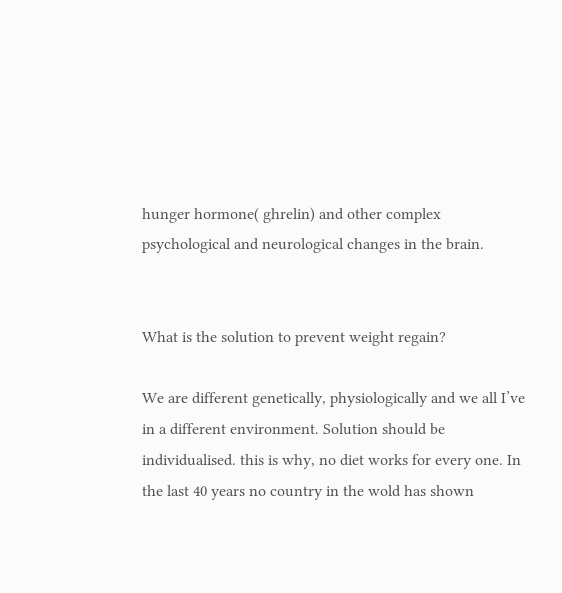hunger hormone( ghrelin) and other complex psychological and neurological changes in the brain.


What is the solution to prevent weight regain?

We are different genetically, physiologically and we all I’ve in a different environment. Solution should be individualised. this is why, no diet works for every one. In the last 40 years no country in the wold has shown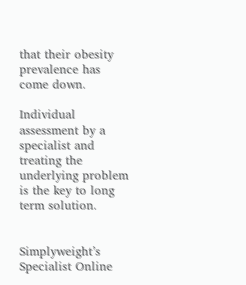that their obesity prevalence has come down.

Individual assessment by a specialist and treating the underlying problem is the key to long term solution.


Simplyweight’s Specialist Online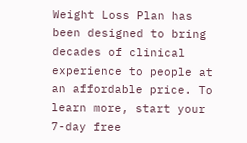Weight Loss Plan has been designed to bring decades of clinical experience to people at an affordable price. To learn more, start your 7-day free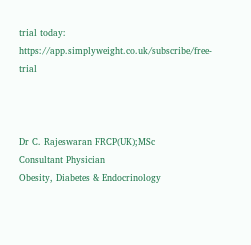trial today: https://app.simplyweight.co.uk/subscribe/free-trial



Dr C. Rajeswaran FRCP(UK);MSc
Consultant Physician
Obesity, Diabetes & Endocrinology